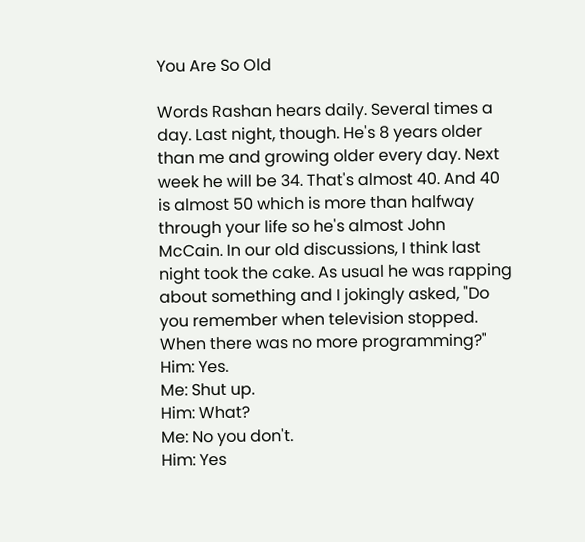You Are So Old

Words Rashan hears daily. Several times a day. Last night, though. He's 8 years older than me and growing older every day. Next week he will be 34. That's almost 40. And 40 is almost 50 which is more than halfway through your life so he's almost John McCain. In our old discussions, I think last night took the cake. As usual he was rapping about something and I jokingly asked, "Do you remember when television stopped. When there was no more programming?"
Him: Yes.
Me: Shut up.
Him: What?
Me: No you don't.
Him: Yes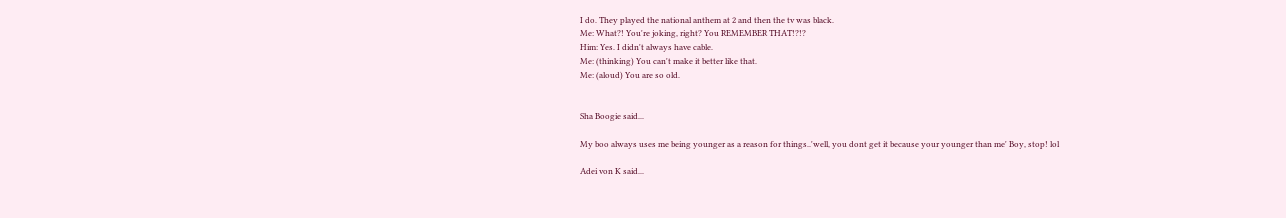I do. They played the national anthem at 2 and then the tv was black.
Me: What?! You're joking, right? You REMEMBER THAT!?!?
Him: Yes. I didn't always have cable.
Me: (thinking) You can't make it better like that.
Me: (aloud) You are so old.


Sha Boogie said...

My boo always uses me being younger as a reason for things..'well, you dont get it because your younger than me' Boy, stop! lol

Adei von K said...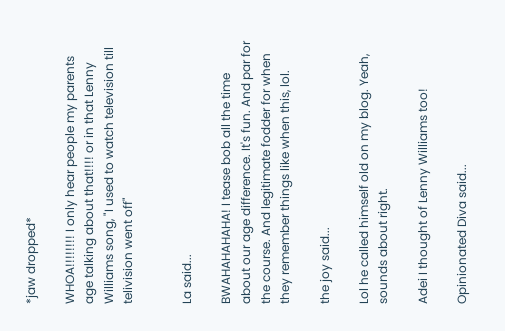*jaw dropped*

WHOA!!!!!!!! I only hear people my parents age talking about that!!!! or in that Lenny Williams song, "I used to watch television till telivision went off"


La said...

BWAHAHAHAHA! I tease bob all the time about our age difference. It's fun. And par for the course. And legitimate fodder for when they remember things like when this, lol.

the joy said...

Lol he called himself old on my blog. Yeah, sounds about right.

Adei I thought of Lenny Williams too!

Opinionated Diva said...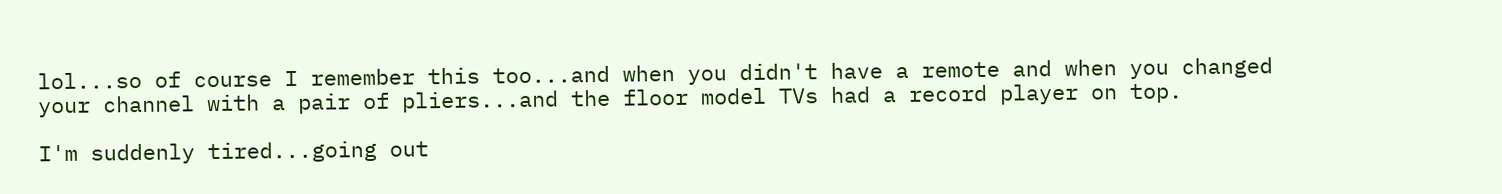lol...so of course I remember this too...and when you didn't have a remote and when you changed your channel with a pair of pliers...and the floor model TVs had a record player on top.

I'm suddenly tired...going out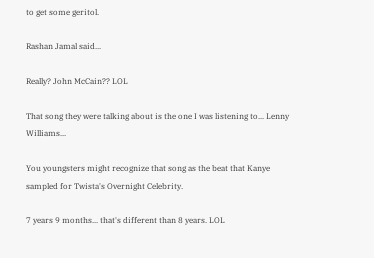to get some geritol.

Rashan Jamal said...

Really? John McCain?? LOL

That song they were talking about is the one I was listening to... Lenny Williams...

You youngsters might recognize that song as the beat that Kanye sampled for Twista's Overnight Celebrity.

7 years 9 months... that's different than 8 years. LOL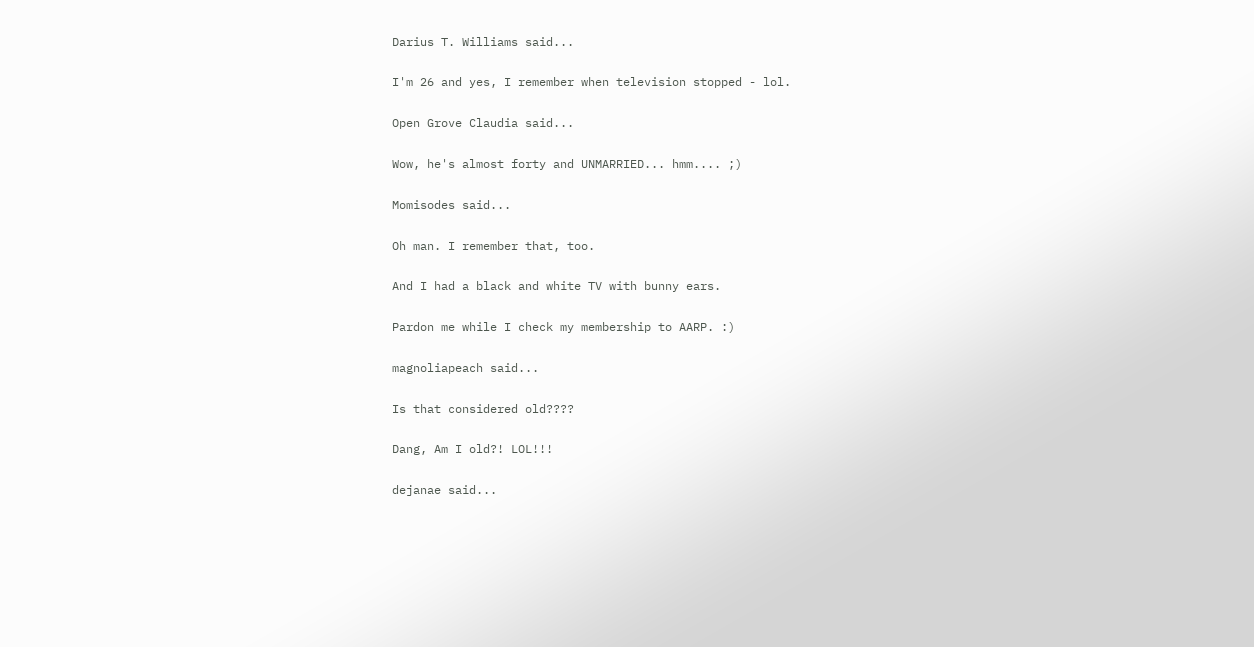Darius T. Williams said...

I'm 26 and yes, I remember when television stopped - lol.

Open Grove Claudia said...

Wow, he's almost forty and UNMARRIED... hmm.... ;)

Momisodes said...

Oh man. I remember that, too.

And I had a black and white TV with bunny ears.

Pardon me while I check my membership to AARP. :)

magnoliapeach said...

Is that considered old????

Dang, Am I old?! LOL!!!

dejanae said...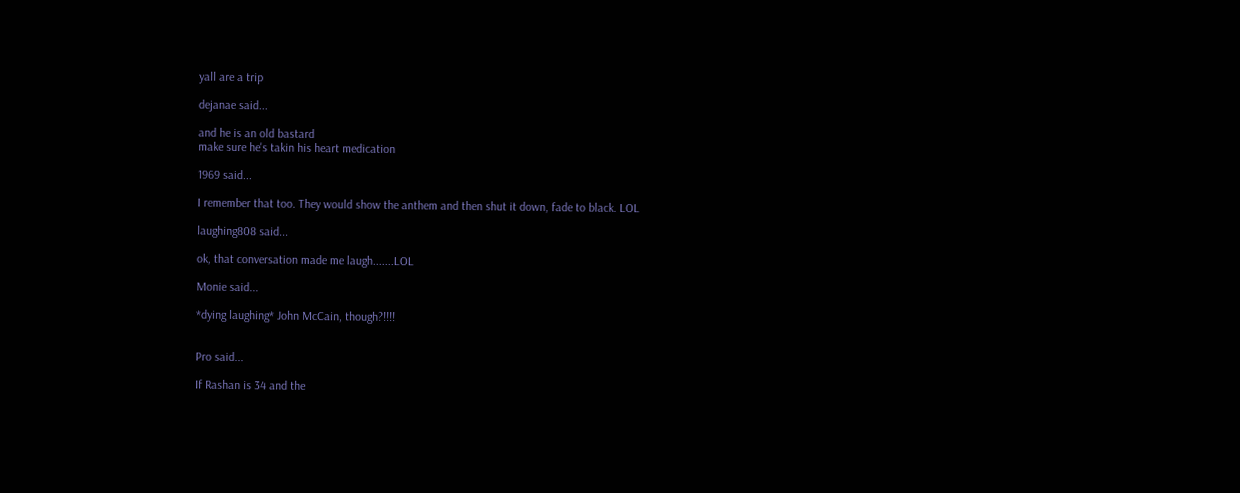yall are a trip

dejanae said...

and he is an old bastard
make sure he's takin his heart medication

1969 said...

I remember that too. They would show the anthem and then shut it down, fade to black. LOL

laughing808 said...

ok, that conversation made me laugh.......LOL

Monie said...

*dying laughing* John McCain, though?!!!!


Pro said...

If Rashan is 34 and the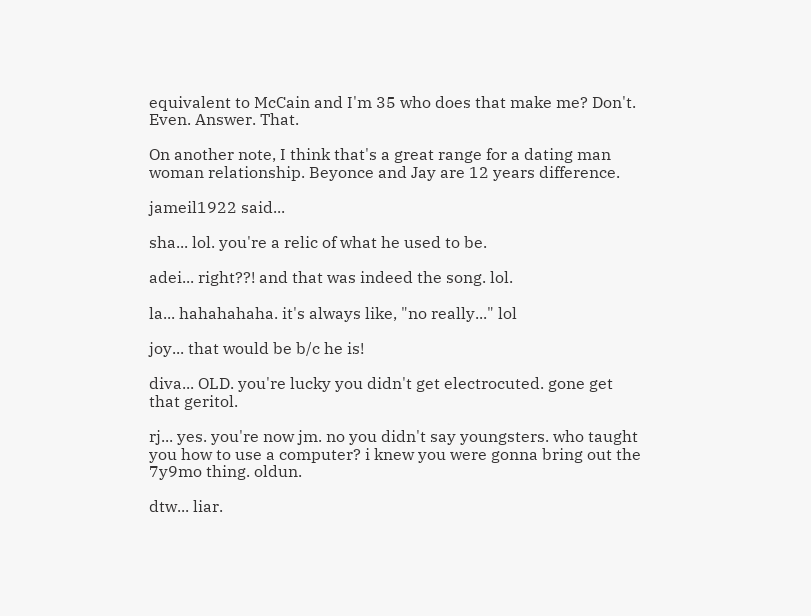equivalent to McCain and I'm 35 who does that make me? Don't. Even. Answer. That.

On another note, I think that's a great range for a dating man woman relationship. Beyonce and Jay are 12 years difference.

jameil1922 said...

sha... lol. you're a relic of what he used to be.

adei... right??! and that was indeed the song. lol.

la... hahahahaha. it's always like, "no really..." lol

joy... that would be b/c he is!

diva... OLD. you're lucky you didn't get electrocuted. gone get that geritol.

rj... yes. you're now jm. no you didn't say youngsters. who taught you how to use a computer? i knew you were gonna bring out the 7y9mo thing. oldun.

dtw... liar.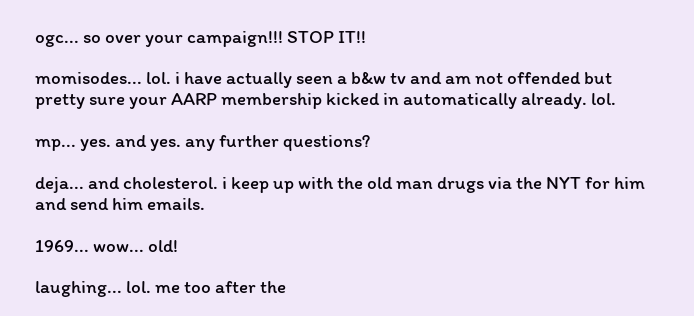ogc... so over your campaign!!! STOP IT!!

momisodes... lol. i have actually seen a b&w tv and am not offended but pretty sure your AARP membership kicked in automatically already. lol.

mp... yes. and yes. any further questions?

deja... and cholesterol. i keep up with the old man drugs via the NYT for him and send him emails.

1969... wow... old!

laughing... lol. me too after the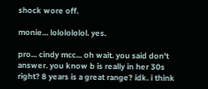shock wore off.

monie... lololololol. yes.

pro... cindy mcc... oh wait. you said don't answer. you know b is really in her 30s right? 8 years is a great range? idk. i think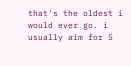that's the oldest i would ever go. i usually aim for 5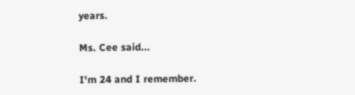years.

Ms. Cee said...

I'm 24 and I remember.